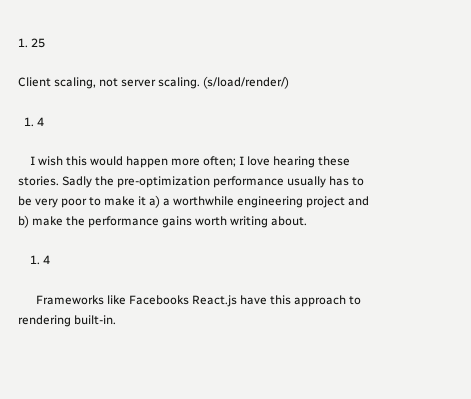1. 25

Client scaling, not server scaling. (s/load/render/)

  1. 4

    I wish this would happen more often; I love hearing these stories. Sadly the pre-optimization performance usually has to be very poor to make it a) a worthwhile engineering project and b) make the performance gains worth writing about.

    1. 4

      Frameworks like Facebooks React.js have this approach to rendering built-in.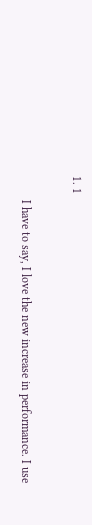1. 1

        I have to say, I love the new increase in performance. I use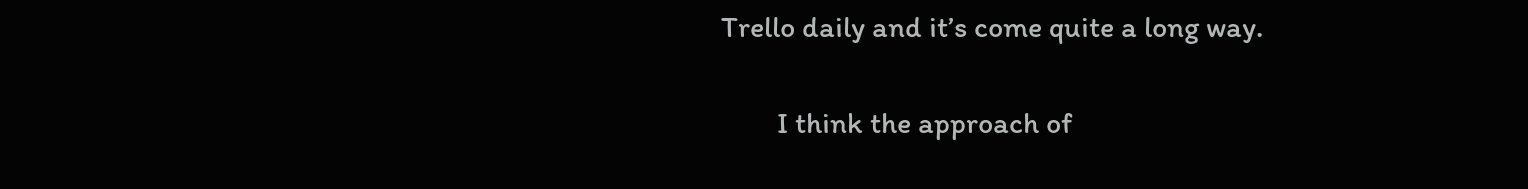Trello daily and it’s come quite a long way.

        I think the approach of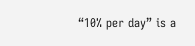“10% per day” is a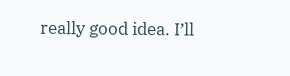really good idea. I’ll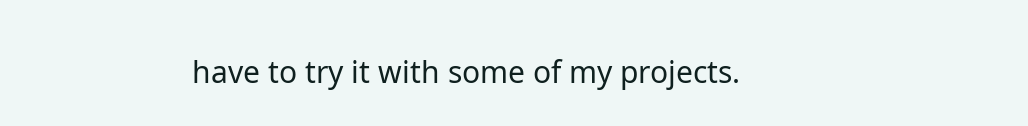have to try it with some of my projects.